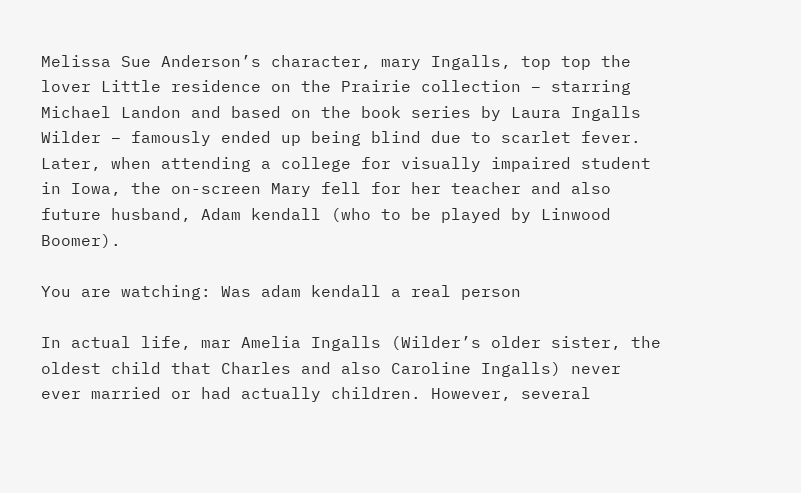Melissa Sue Anderson’s character, mary Ingalls, top top the lover Little residence on the Prairie collection – starring Michael Landon and based on the book series by Laura Ingalls Wilder – famously ended up being blind due to scarlet fever. Later, when attending a college for visually impaired student in Iowa, the on-screen Mary fell for her teacher and also future husband, Adam kendall (who to be played by Linwood Boomer).

You are watching: Was adam kendall a real person

In actual life, mar Amelia Ingalls (Wilder’s older sister, the oldest child that Charles and also Caroline Ingalls) never ever married or had actually children. However, several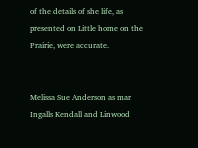of the details of she life, as presented on Little home on the Prairie, were accurate.


Melissa Sue Anderson as mar Ingalls Kendall and Linwood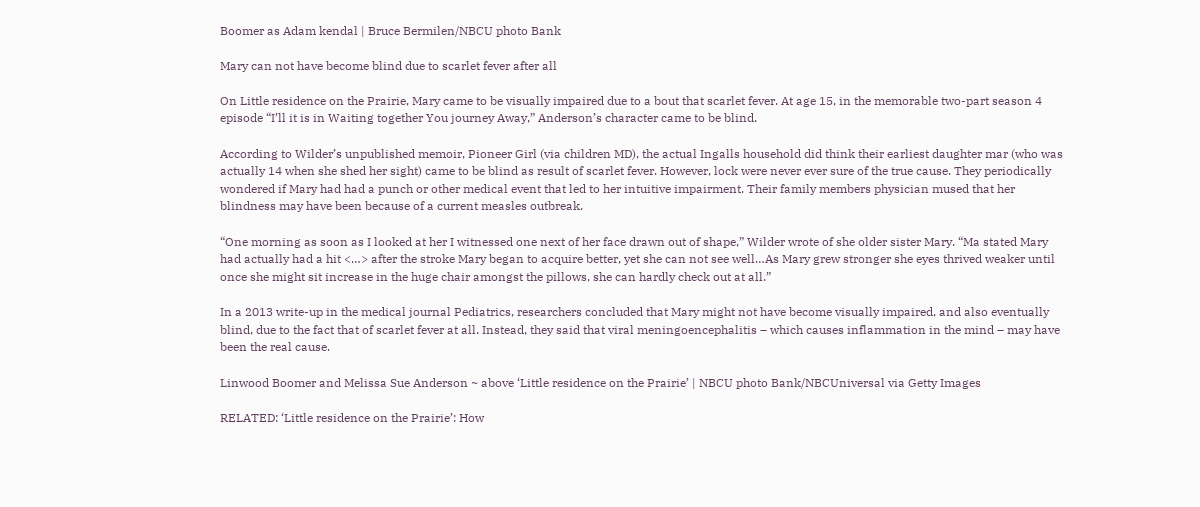Boomer as Adam kendal | Bruce Bermilen/NBCU photo Bank

Mary can not have become blind due to scarlet fever after all

On Little residence on the Prairie, Mary came to be visually impaired due to a bout that scarlet fever. At age 15, in the memorable two-part season 4 episode “I’ll it is in Waiting together You journey Away,” Anderson’s character came to be blind.

According to Wilder’s unpublished memoir, Pioneer Girl (via children MD), the actual Ingalls household did think their earliest daughter mar (who was actually 14 when she shed her sight) came to be blind as result of scarlet fever. However, lock were never ever sure of the true cause. They periodically wondered if Mary had had a punch or other medical event that led to her intuitive impairment. Their family members physician mused that her blindness may have been because of a current measles outbreak.

“One morning as soon as I looked at her I witnessed one next of her face drawn out of shape,” Wilder wrote of she older sister Mary. “Ma stated Mary had actually had a hit <…> after the stroke Mary began to acquire better, yet she can not see well…As Mary grew stronger she eyes thrived weaker until once she might sit increase in the huge chair amongst the pillows, she can hardly check out at all.”

In a 2013 write-up in the medical journal Pediatrics, researchers concluded that Mary might not have become visually impaired, and also eventually blind, due to the fact that of scarlet fever at all. Instead, they said that viral meningoencephalitis – which causes inflammation in the mind – may have been the real cause.

Linwood Boomer and Melissa Sue Anderson ~ above ‘Little residence on the Prairie’ | NBCU photo Bank/NBCUniversal via Getty Images

RELATED: ‘Little residence on the Prairie’: How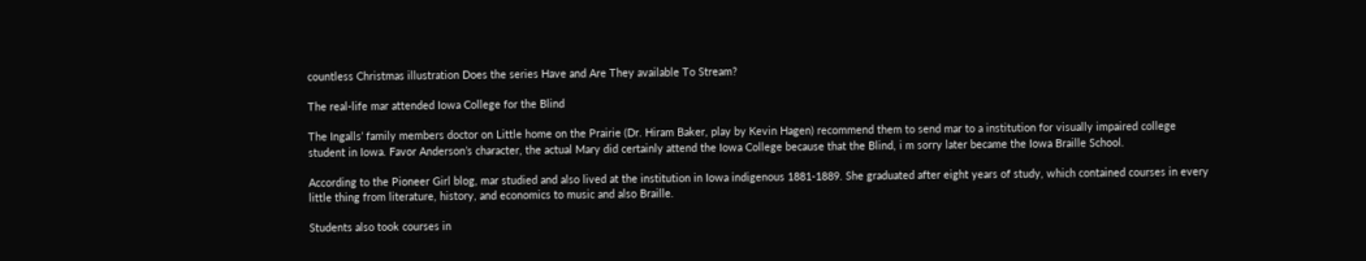countless Christmas illustration Does the series Have and Are They available To Stream?

The real-life mar attended Iowa College for the Blind

The Ingalls’ family members doctor on Little home on the Prairie (Dr. Hiram Baker, play by Kevin Hagen) recommend them to send mar to a institution for visually impaired college student in Iowa. Favor Anderson’s character, the actual Mary did certainly attend the Iowa College because that the Blind, i m sorry later became the Iowa Braille School.

According to the Pioneer Girl blog, mar studied and also lived at the institution in Iowa indigenous 1881-1889. She graduated after eight years of study, which contained courses in every little thing from literature, history, and economics to music and also Braille.

Students also took courses in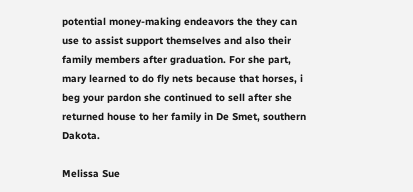potential money-making endeavors the they can use to assist support themselves and also their family members after graduation. For she part, mary learned to do fly nets because that horses, i beg your pardon she continued to sell after she returned house to her family in De Smet, southern Dakota.

Melissa Sue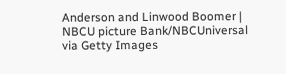Anderson and Linwood Boomer | NBCU picture Bank/NBCUniversal via Getty Images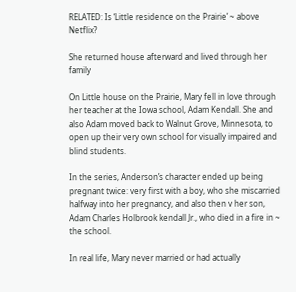RELATED: Is ‘Little residence on the Prairie’ ~ above Netflix?

She returned house afterward and lived through her family

On Little house on the Prairie, Mary fell in love through her teacher at the Iowa school, Adam Kendall. She and also Adam moved back to Walnut Grove, Minnesota, to open up their very own school for visually impaired and blind students.

In the series, Anderson’s character ended up being pregnant twice: very first with a boy, who she miscarried halfway into her pregnancy, and also then v her son, Adam Charles Holbrook kendall Jr., who died in a fire in ~ the school.

In real life, Mary never married or had actually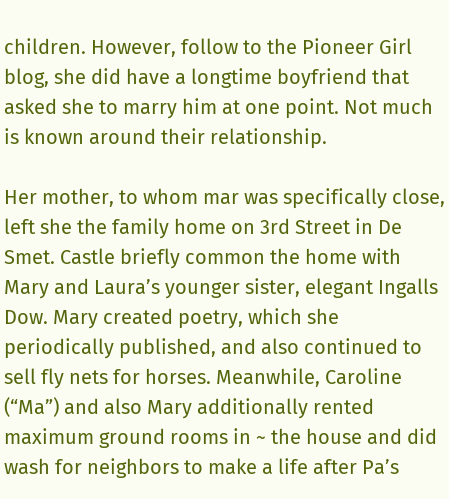children. However, follow to the Pioneer Girl blog, she did have a longtime boyfriend that asked she to marry him at one point. Not much is known around their relationship.

Her mother, to whom mar was specifically close, left she the family home on 3rd Street in De Smet. Castle briefly common the home with Mary and Laura’s younger sister, elegant Ingalls Dow. Mary created poetry, which she periodically published, and also continued to sell fly nets for horses. Meanwhile, Caroline (“Ma”) and also Mary additionally rented maximum ground rooms in ~ the house and did wash for neighbors to make a life after Pa’s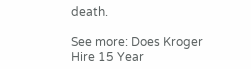death.

See more: Does Kroger Hire 15 Year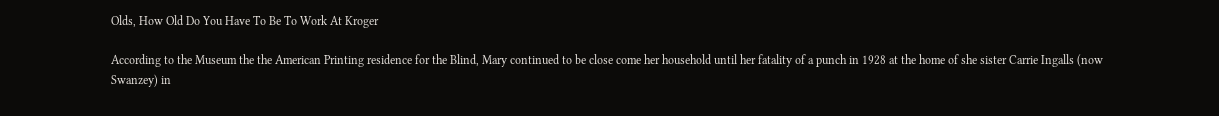Olds, How Old Do You Have To Be To Work At Kroger

According to the Museum the the American Printing residence for the Blind, Mary continued to be close come her household until her fatality of a punch in 1928 at the home of she sister Carrie Ingalls (now Swanzey) in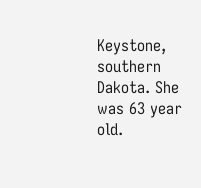Keystone, southern Dakota. She was 63 year old.